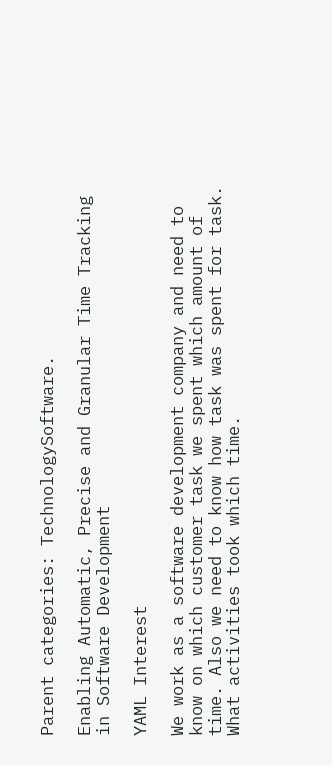Parent categories: TechnologySoftware.

Enabling Automatic, Precise and Granular Time Tracking in Software Development

YAML Interest

We work as a software development company and need to know on which customer task we spent which amount of time. Also we need to know how task was spent for task. What activities took which time.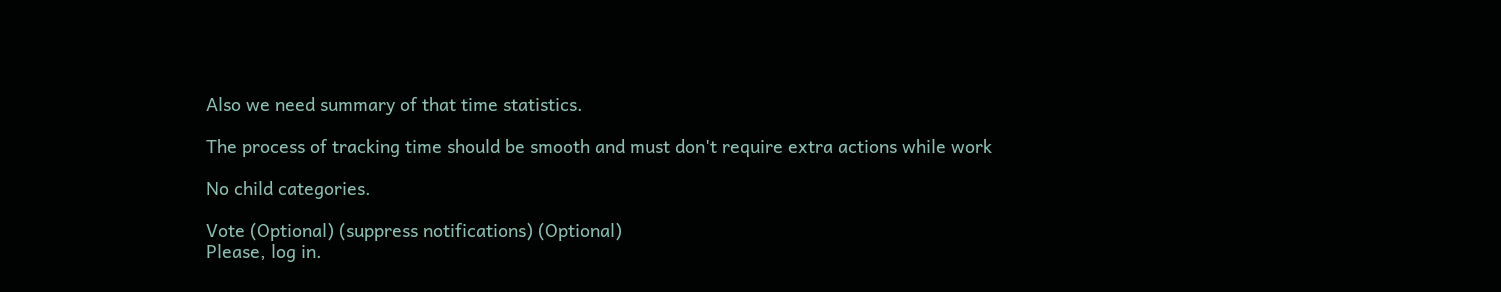Also we need summary of that time statistics.

The process of tracking time should be smooth and must don't require extra actions while work

No child categories.

Vote (Optional) (suppress notifications) (Optional)
Please, log in.